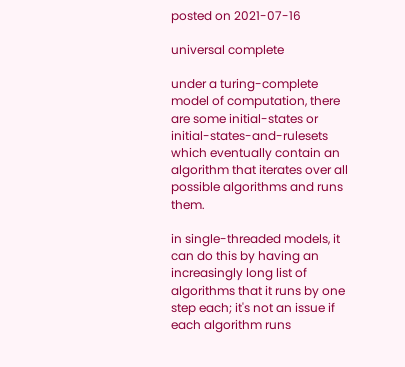posted on 2021-07-16

universal complete

under a turing-complete model of computation, there are some initial-states or initial-states-and-rulesets which eventually contain an algorithm that iterates over all possible algorithms and runs them.

in single-threaded models, it can do this by having an increasingly long list of algorithms that it runs by one step each; it's not an issue if each algorithm runs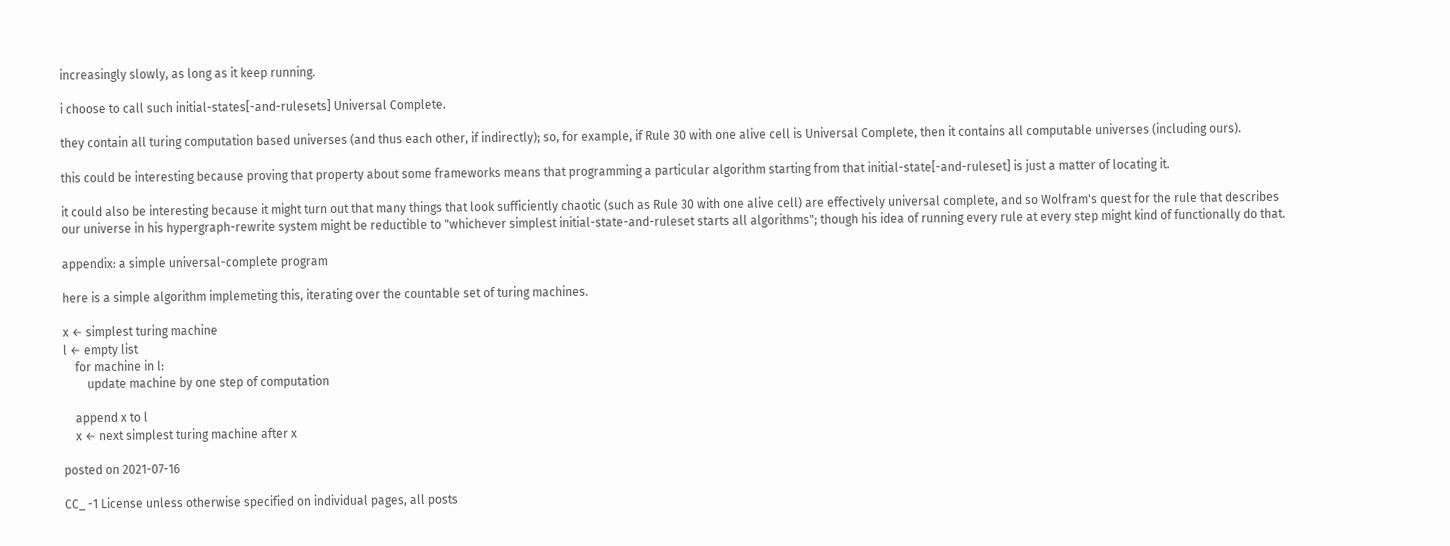increasingly slowly, as long as it keep running.

i choose to call such initial-states[-and-rulesets] Universal Complete.

they contain all turing computation based universes (and thus each other, if indirectly); so, for example, if Rule 30 with one alive cell is Universal Complete, then it contains all computable universes (including ours).

this could be interesting because proving that property about some frameworks means that programming a particular algorithm starting from that initial-state[-and-ruleset] is just a matter of locating it.

it could also be interesting because it might turn out that many things that look sufficiently chaotic (such as Rule 30 with one alive cell) are effectively universal complete, and so Wolfram's quest for the rule that describes our universe in his hypergraph-rewrite system might be reductible to "whichever simplest initial-state-and-ruleset starts all algorithms"; though his idea of running every rule at every step might kind of functionally do that.

appendix: a simple universal-complete program

here is a simple algorithm implemeting this, iterating over the countable set of turing machines.

x ← simplest turing machine
l ← empty list
    for machine in l:
        update machine by one step of computation

    append x to l
    x ← next simplest turing machine after x

posted on 2021-07-16

CC_ -1 License unless otherwise specified on individual pages, all posts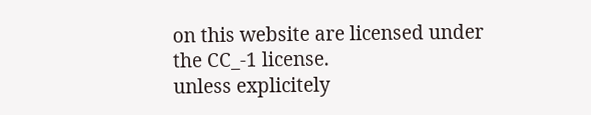on this website are licensed under the CC_-1 license.
unless explicitely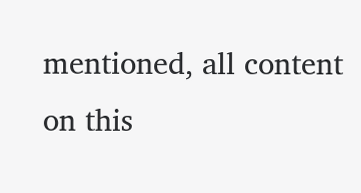mentioned, all content on this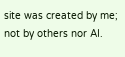site was created by me; not by others nor AI.